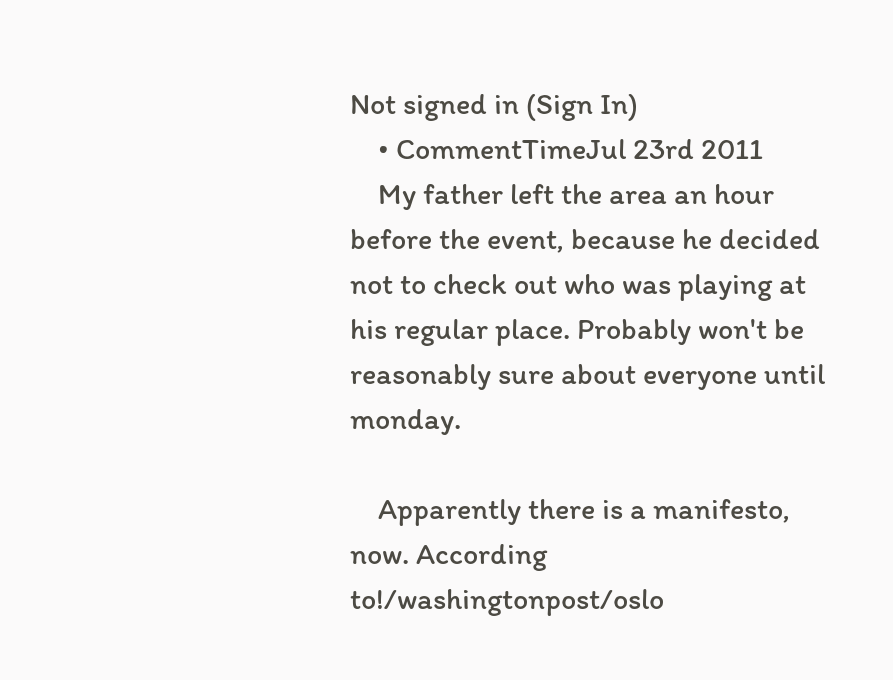Not signed in (Sign In)
    • CommentTimeJul 23rd 2011
    My father left the area an hour before the event, because he decided not to check out who was playing at his regular place. Probably won't be reasonably sure about everyone until monday.

    Apparently there is a manifesto, now. According to!/washingtonpost/oslo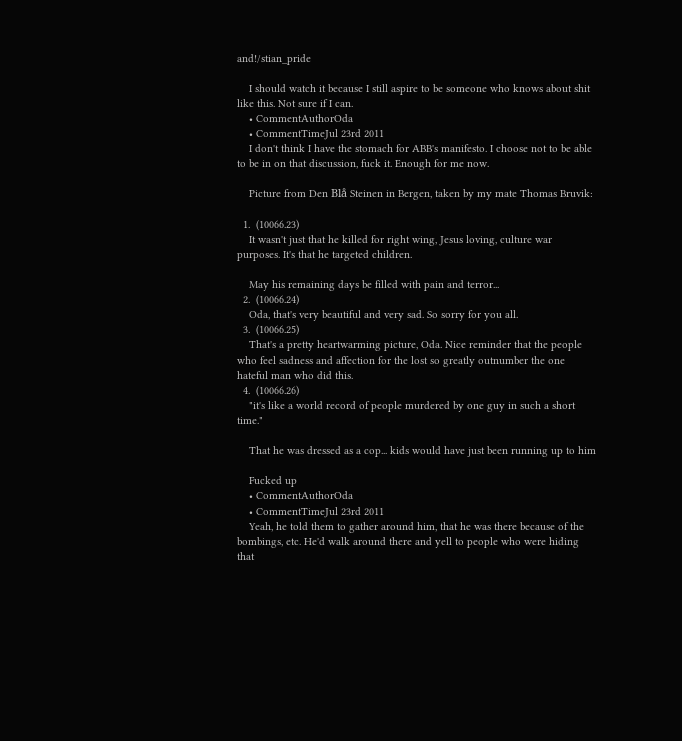and!/stian_pride

    I should watch it because I still aspire to be someone who knows about shit like this. Not sure if I can.
    • CommentAuthorOda
    • CommentTimeJul 23rd 2011
    I don't think I have the stomach for ABB's manifesto. I choose not to be able to be in on that discussion, fuck it. Enough for me now.

    Picture from Den Blå Steinen in Bergen, taken by my mate Thomas Bruvik:

  1.  (10066.23)
    It wasn't just that he killed for right wing, Jesus loving, culture war purposes. It's that he targeted children.

    May his remaining days be filled with pain and terror...
  2.  (10066.24)
    Oda, that's very beautiful and very sad. So sorry for you all.
  3.  (10066.25)
    That's a pretty heartwarming picture, Oda. Nice reminder that the people who feel sadness and affection for the lost so greatly outnumber the one hateful man who did this.
  4.  (10066.26)
    "it's like a world record of people murdered by one guy in such a short time."

    That he was dressed as a cop... kids would have just been running up to him

    Fucked up
    • CommentAuthorOda
    • CommentTimeJul 23rd 2011
    Yeah, he told them to gather around him, that he was there because of the bombings, etc. He'd walk around there and yell to people who were hiding that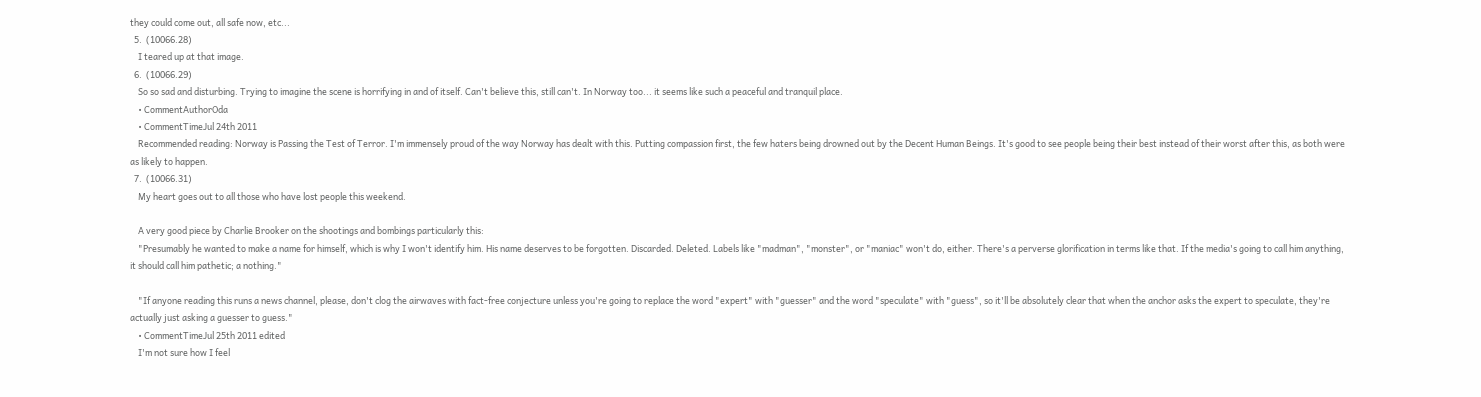they could come out, all safe now, etc...
  5.  (10066.28)
    I teared up at that image.
  6.  (10066.29)
    So so sad and disturbing. Trying to imagine the scene is horrifying in and of itself. Can't believe this, still can't. In Norway too... it seems like such a peaceful and tranquil place.
    • CommentAuthorOda
    • CommentTimeJul 24th 2011
    Recommended reading: Norway is Passing the Test of Terror. I'm immensely proud of the way Norway has dealt with this. Putting compassion first, the few haters being drowned out by the Decent Human Beings. It's good to see people being their best instead of their worst after this, as both were as likely to happen.
  7.  (10066.31)
    My heart goes out to all those who have lost people this weekend.

    A very good piece by Charlie Brooker on the shootings and bombings particularly this:
    "Presumably he wanted to make a name for himself, which is why I won't identify him. His name deserves to be forgotten. Discarded. Deleted. Labels like "madman", "monster", or "maniac" won't do, either. There's a perverse glorification in terms like that. If the media's going to call him anything, it should call him pathetic; a nothing."

    "If anyone reading this runs a news channel, please, don't clog the airwaves with fact-free conjecture unless you're going to replace the word "expert" with "guesser" and the word "speculate" with "guess", so it'll be absolutely clear that when the anchor asks the expert to speculate, they're actually just asking a guesser to guess."
    • CommentTimeJul 25th 2011 edited
    I'm not sure how I feel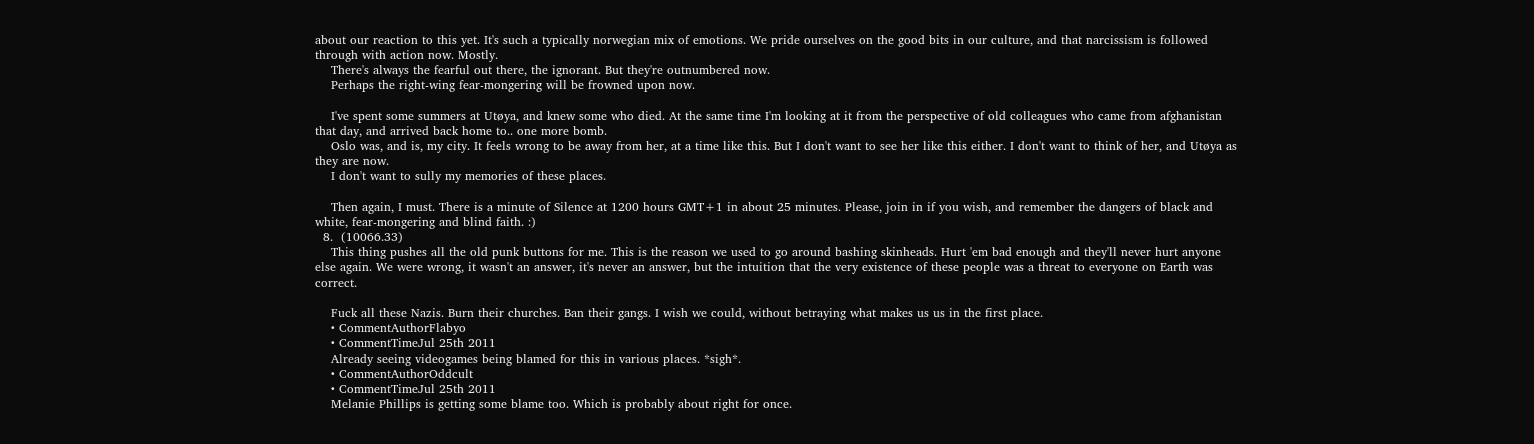about our reaction to this yet. It's such a typically norwegian mix of emotions. We pride ourselves on the good bits in our culture, and that narcissism is followed through with action now. Mostly.
    There's always the fearful out there, the ignorant. But they're outnumbered now.
    Perhaps the right-wing fear-mongering will be frowned upon now.

    I've spent some summers at Utøya, and knew some who died. At the same time I'm looking at it from the perspective of old colleagues who came from afghanistan that day, and arrived back home to.. one more bomb.
    Oslo was, and is, my city. It feels wrong to be away from her, at a time like this. But I don't want to see her like this either. I don't want to think of her, and Utøya as they are now.
    I don't want to sully my memories of these places.

    Then again, I must. There is a minute of Silence at 1200 hours GMT+1 in about 25 minutes. Please, join in if you wish, and remember the dangers of black and white, fear-mongering and blind faith. :)
  8.  (10066.33)
    This thing pushes all the old punk buttons for me. This is the reason we used to go around bashing skinheads. Hurt 'em bad enough and they'll never hurt anyone else again. We were wrong, it wasn't an answer, it's never an answer, but the intuition that the very existence of these people was a threat to everyone on Earth was correct.

    Fuck all these Nazis. Burn their churches. Ban their gangs. I wish we could, without betraying what makes us us in the first place.
    • CommentAuthorFlabyo
    • CommentTimeJul 25th 2011
    Already seeing videogames being blamed for this in various places. *sigh*.
    • CommentAuthorOddcult
    • CommentTimeJul 25th 2011
    Melanie Phillips is getting some blame too. Which is probably about right for once.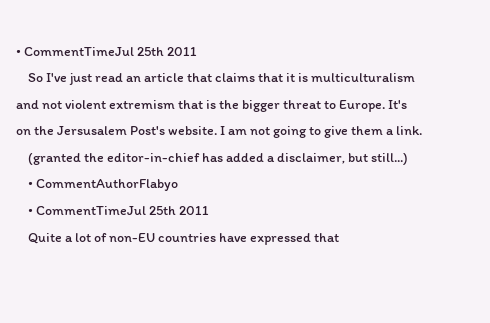• CommentTimeJul 25th 2011
    So I've just read an article that claims that it is multiculturalism and not violent extremism that is the bigger threat to Europe. It's on the Jersusalem Post's website. I am not going to give them a link.
    (granted the editor-in-chief has added a disclaimer, but still...)
    • CommentAuthorFlabyo
    • CommentTimeJul 25th 2011
    Quite a lot of non-EU countries have expressed that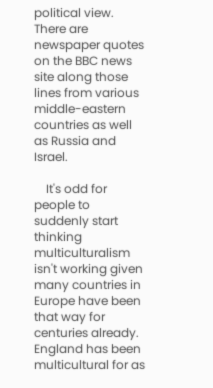political view. There are newspaper quotes on the BBC news site along those lines from various middle-eastern countries as well as Russia and Israel.

    It's odd for people to suddenly start thinking multiculturalism isn't working given many countries in Europe have been that way for centuries already. England has been multicultural for as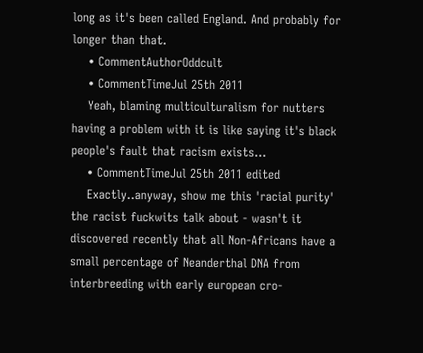long as it's been called England. And probably for longer than that.
    • CommentAuthorOddcult
    • CommentTimeJul 25th 2011
    Yeah, blaming multiculturalism for nutters having a problem with it is like saying it's black people's fault that racism exists...
    • CommentTimeJul 25th 2011 edited
    Exactly..anyway, show me this 'racial purity' the racist fuckwits talk about - wasn't it discovered recently that all Non-Africans have a small percentage of Neanderthal DNA from interbreeding with early european cro-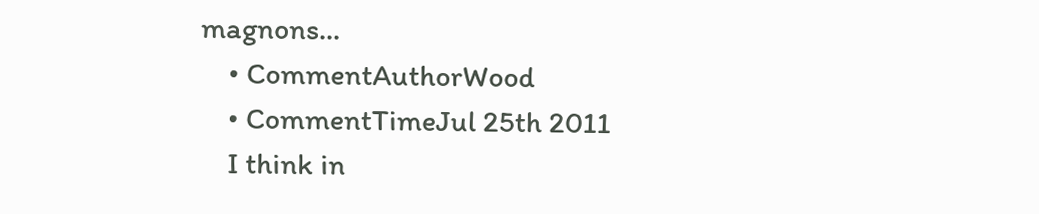magnons...
    • CommentAuthorWood
    • CommentTimeJul 25th 2011
    I think in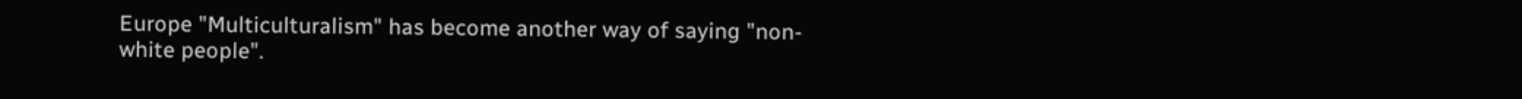Europe "Multiculturalism" has become another way of saying "non-white people".